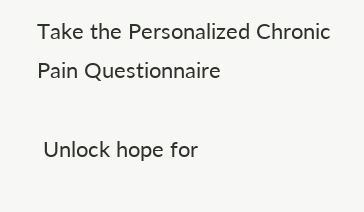Take the Personalized Chronic Pain Questionnaire

 Unlock hope for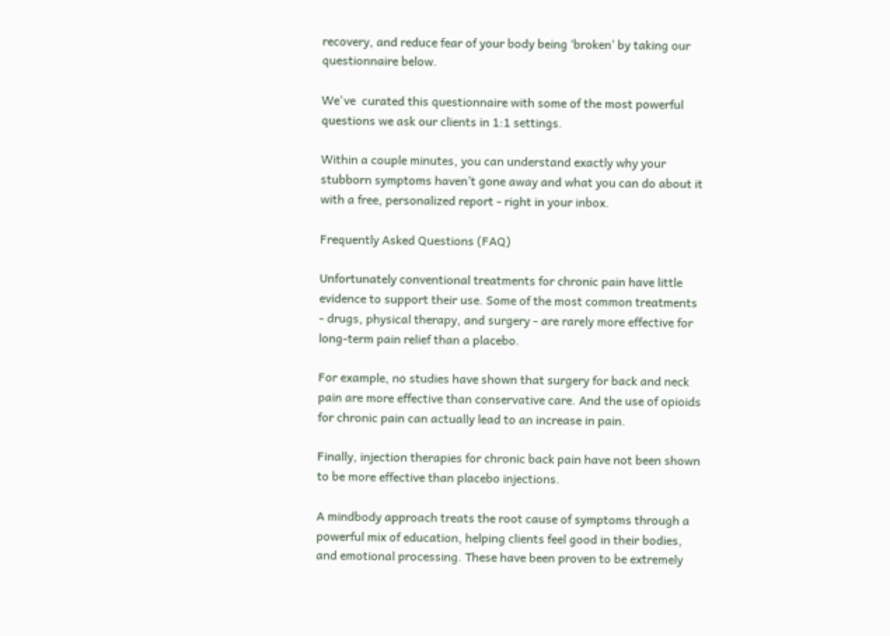recovery, and reduce fear of your body being ‘broken’ by taking our questionnaire below.

We've  curated this questionnaire with some of the most powerful questions we ask our clients in 1:1 settings.

Within a couple minutes, you can understand exactly why your stubborn symptoms haven’t gone away and what you can do about it with a free, personalized report - right in your inbox.

Frequently Asked Questions (FAQ)

Unfortunately conventional treatments for chronic pain have little evidence to support their use. Some of the most common treatments - drugs, physical therapy, and surgery - are rarely more effective for long-term pain relief than a placebo.

For example, no studies have shown that surgery for back and neck pain are more effective than conservative care. And the use of opioids for chronic pain can actually lead to an increase in pain.

Finally, injection therapies for chronic back pain have not been shown to be more effective than placebo injections.

A mindbody approach treats the root cause of symptoms through a powerful mix of education, helping clients feel good in their bodies, and emotional processing. These have been proven to be extremely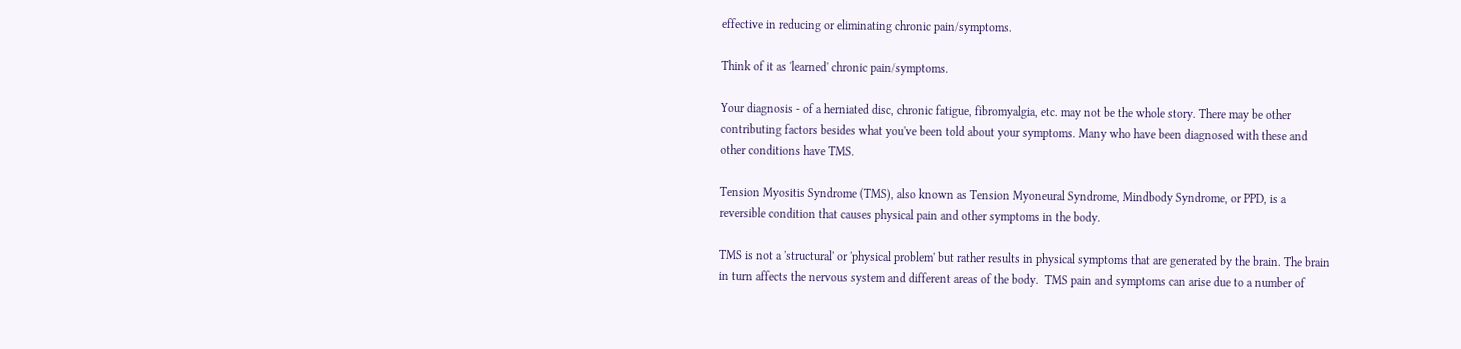effective in reducing or eliminating chronic pain/symptoms.

Think of it as 'learned' chronic pain/symptoms.

Your diagnosis - of a herniated disc, chronic fatigue, fibromyalgia, etc. may not be the whole story. There may be other contributing factors besides what you've been told about your symptoms. Many who have been diagnosed with these and other conditions have TMS.

Tension Myositis Syndrome (TMS), also known as Tension Myoneural Syndrome, Mindbody Syndrome, or PPD, is a reversible condition that causes physical pain and other symptoms in the body.

TMS is not a 'structural' or 'physical problem' but rather results in physical symptoms that are generated by the brain. The brain in turn affects the nervous system and different areas of the body.  TMS pain and symptoms can arise due to a number of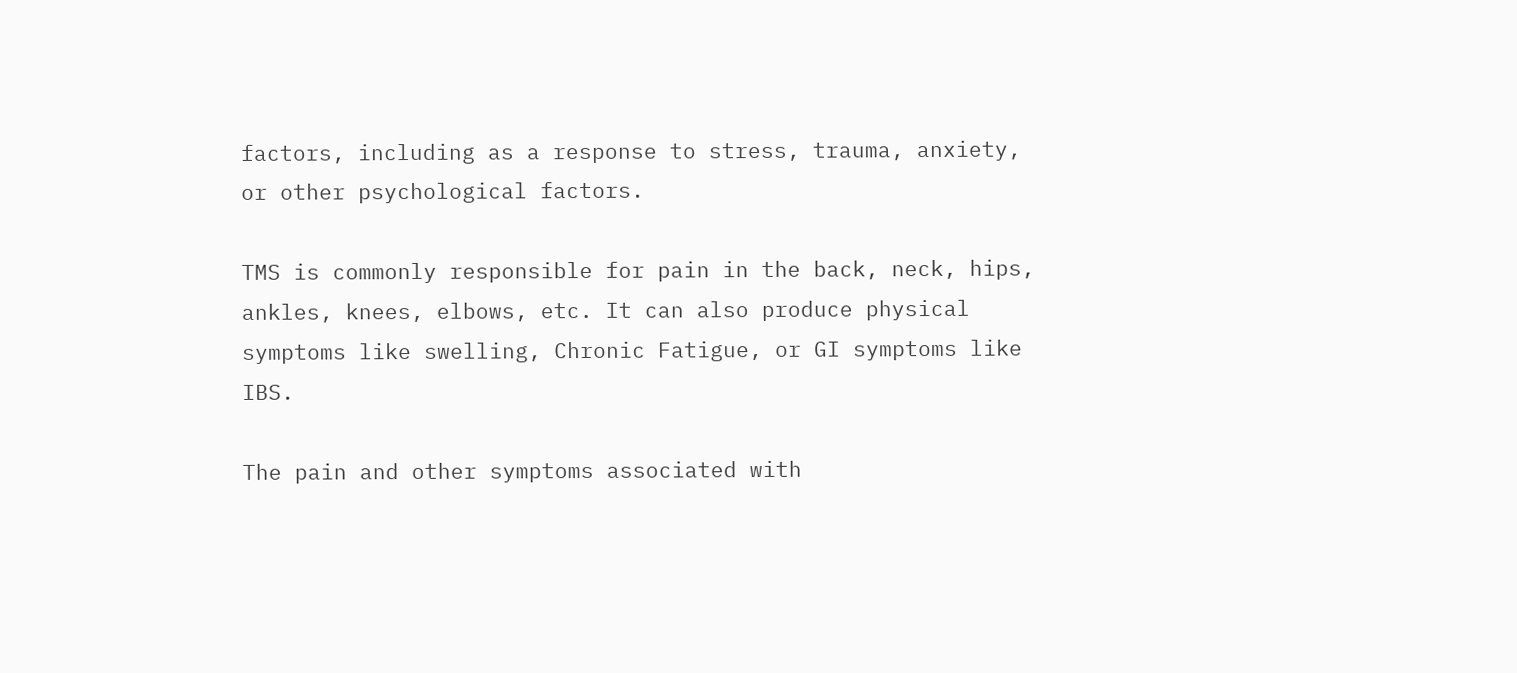factors, including as a response to stress, trauma, anxiety, or other psychological factors.

TMS is commonly responsible for pain in the back, neck, hips, ankles, knees, elbows, etc. It can also produce physical symptoms like swelling, Chronic Fatigue, or GI symptoms like IBS.

The pain and other symptoms associated with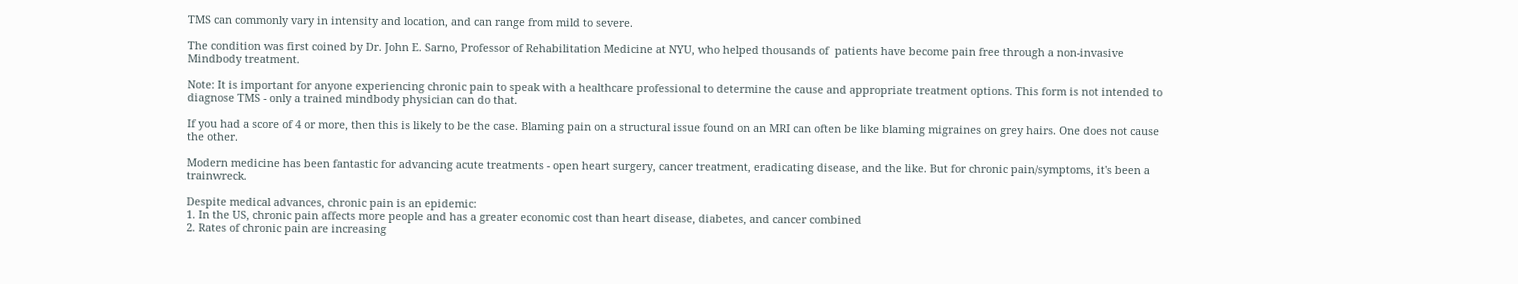TMS can commonly vary in intensity and location, and can range from mild to severe.

The condition was first coined by Dr. John E. Sarno, Professor of Rehabilitation Medicine at NYU, who helped thousands of  patients have become pain free through a non-invasive Mindbody treatment.

Note: It is important for anyone experiencing chronic pain to speak with a healthcare professional to determine the cause and appropriate treatment options. This form is not intended to diagnose TMS - only a trained mindbody physician can do that.

If you had a score of 4 or more, then this is likely to be the case. Blaming pain on a structural issue found on an MRI can often be like blaming migraines on grey hairs. One does not cause the other.

Modern medicine has been fantastic for advancing acute treatments - open heart surgery, cancer treatment, eradicating disease, and the like. But for chronic pain/symptoms, it's been a trainwreck.

Despite medical advances, chronic pain is an epidemic:
1. In the US, chronic pain affects more people and has a greater economic cost than heart disease, diabetes, and cancer combined
2. Rates of chronic pain are increasing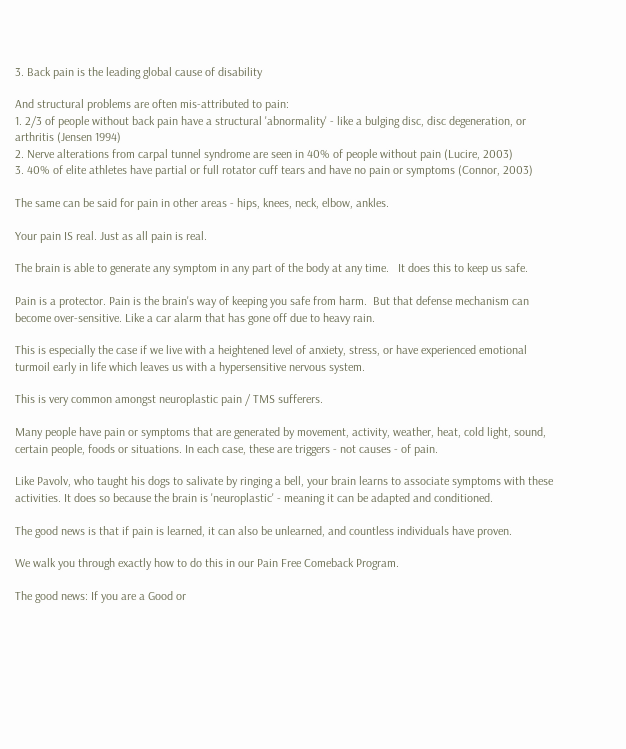3. Back pain is the leading global cause of disability

And structural problems are often mis-attributed to pain:
1. 2/3 of people without back pain have a structural 'abnormality' - like a bulging disc, disc degeneration, or arthritis (Jensen 1994)
2. Nerve alterations from carpal tunnel syndrome are seen in 40% of people without pain (Lucire, 2003)
3. 40% of elite athletes have partial or full rotator cuff tears and have no pain or symptoms (Connor, 2003)

The same can be said for pain in other areas - hips, knees, neck, elbow, ankles.

Your pain IS real. Just as all pain is real.

The brain is able to generate any symptom in any part of the body at any time.   It does this to keep us safe.

Pain is a protector. Pain is the brain's way of keeping you safe from harm.  But that defense mechanism can become over-sensitive. Like a car alarm that has gone off due to heavy rain.

This is especially the case if we live with a heightened level of anxiety, stress, or have experienced emotional turmoil early in life which leaves us with a hypersensitive nervous system.

This is very common amongst neuroplastic pain / TMS sufferers.

Many people have pain or symptoms that are generated by movement, activity, weather, heat, cold light, sound, certain people, foods or situations. In each case, these are triggers - not causes - of pain.

Like Pavolv, who taught his dogs to salivate by ringing a bell, your brain learns to associate symptoms with these activities. It does so because the brain is 'neuroplastic' - meaning it can be adapted and conditioned.

The good news is that if pain is learned, it can also be unlearned, and countless individuals have proven.

We walk you through exactly how to do this in our Pain Free Comeback Program.

The good news: If you are a Good or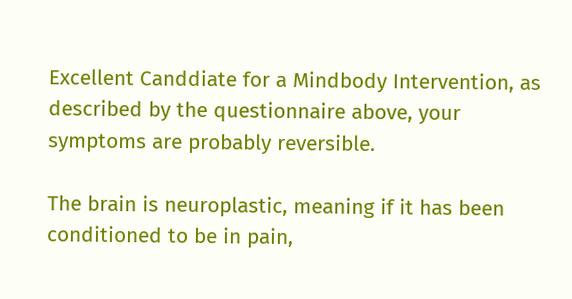Excellent Canddiate for a Mindbody Intervention, as described by the questionnaire above, your symptoms are probably reversible.

The brain is neuroplastic, meaning if it has been conditioned to be in pain,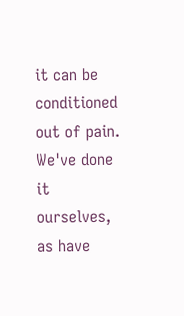it can be conditioned out of pain. We've done it ourselves, as have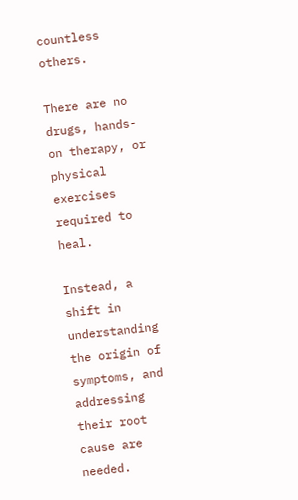countless others.

There are no drugs, hands-on therapy, or physical exercises required to heal.

Instead, a shift in understanding the origin of symptoms, and addressing their root cause are needed.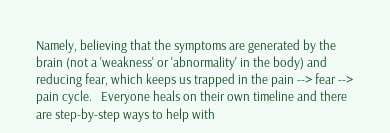Namely, believing that the symptoms are generated by the brain (not a 'weakness' or 'abnormality' in the body) and reducing fear, which keeps us trapped in the pain --> fear --> pain cycle.   Everyone heals on their own timeline and there are step-by-step ways to help with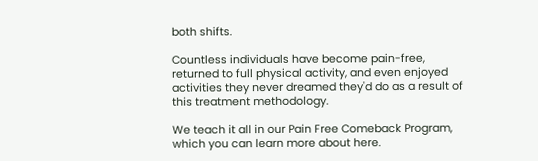both shifts.

Countless individuals have become pain-free, returned to full physical activity, and even enjoyed activities they never dreamed they'd do as a result of this treatment methodology.

We teach it all in our Pain Free Comeback Program, which you can learn more about here.